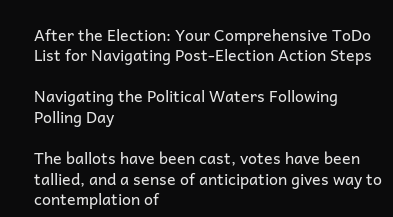After the Election: Your Comprehensive ToDo List for Navigating Post-Election Action Steps

Navigating the Political Waters Following Polling Day

The ballots have been cast, votes have been tallied, and a sense of anticipation gives way to contemplation of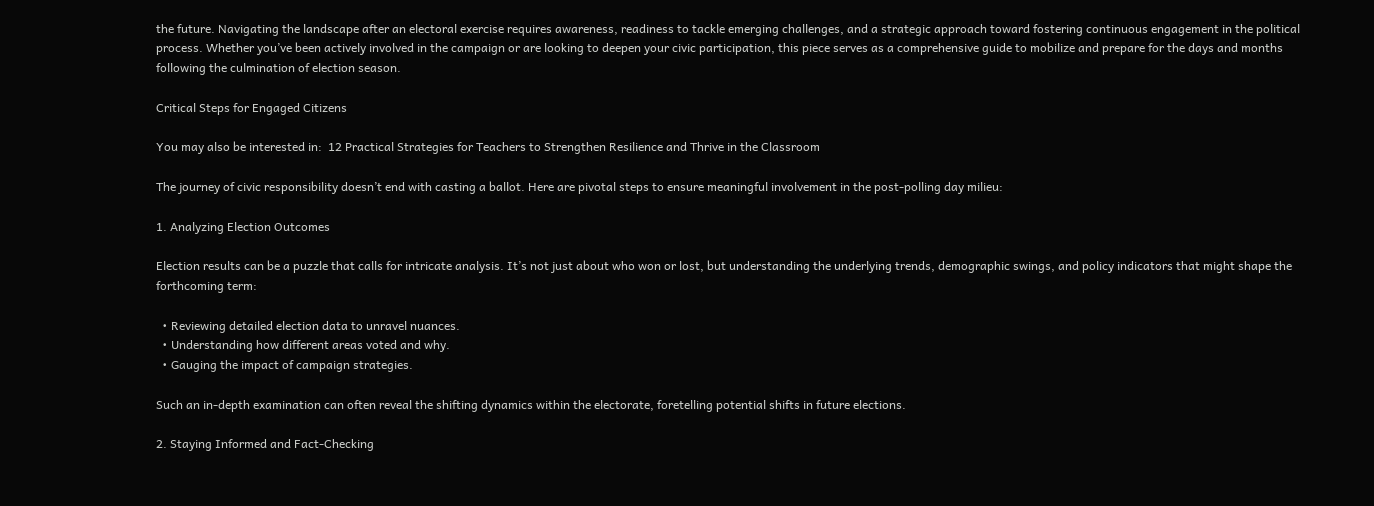the future. Navigating the landscape after an electoral exercise requires awareness, readiness to tackle emerging challenges, and a strategic approach toward fostering continuous engagement in the political process. Whether you’ve been actively involved in the campaign or are looking to deepen your civic participation, this piece serves as a comprehensive guide to mobilize and prepare for the days and months following the culmination of election season.

Critical Steps for Engaged Citizens

You may also be interested in:  12 Practical Strategies for Teachers to Strengthen Resilience and Thrive in the Classroom

The journey of civic responsibility doesn’t end with casting a ballot. Here are pivotal steps to ensure meaningful involvement in the post-polling day milieu:

1. Analyzing Election Outcomes

Election results can be a puzzle that calls for intricate analysis. It’s not just about who won or lost, but understanding the underlying trends, demographic swings, and policy indicators that might shape the forthcoming term:

  • Reviewing detailed election data to unravel nuances.
  • Understanding how different areas voted and why.
  • Gauging the impact of campaign strategies.

Such an in-depth examination can often reveal the shifting dynamics within the electorate, foretelling potential shifts in future elections.

2. Staying Informed and Fact-Checking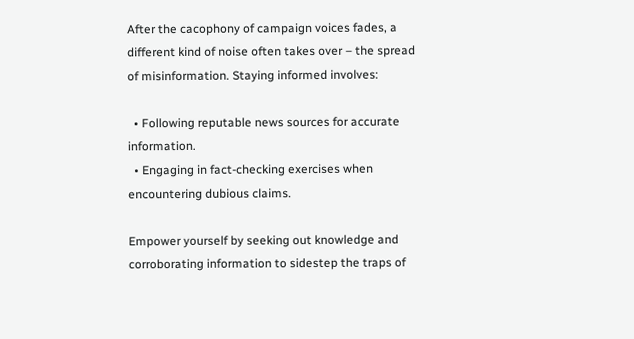After the cacophony of campaign voices fades, a different kind of noise often takes over – the spread of misinformation. Staying informed involves:

  • Following reputable news sources for accurate information.
  • Engaging in fact-checking exercises when encountering dubious claims.

Empower yourself by seeking out knowledge and corroborating information to sidestep the traps of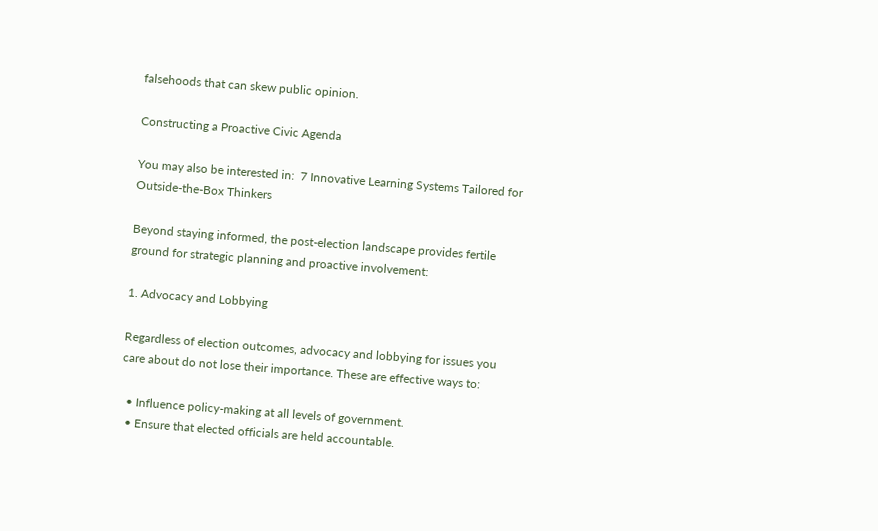falsehoods that can skew public opinion.

Constructing a Proactive Civic Agenda

You may also be interested in:  7 Innovative Learning Systems Tailored for Outside-the-Box Thinkers

Beyond staying informed, the post-election landscape provides fertile ground for strategic planning and proactive involvement:

1. Advocacy and Lobbying

Regardless of election outcomes, advocacy and lobbying for issues you care about do not lose their importance. These are effective ways to:

  • Influence policy-making at all levels of government.
  • Ensure that elected officials are held accountable.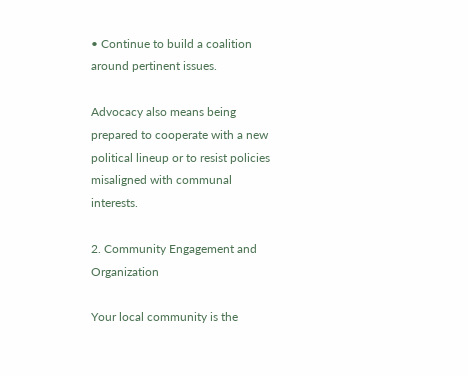• Continue to build a coalition around pertinent issues.

Advocacy also means being prepared to cooperate with a new political lineup or to resist policies misaligned with communal interests.

2. Community Engagement and Organization

Your local community is the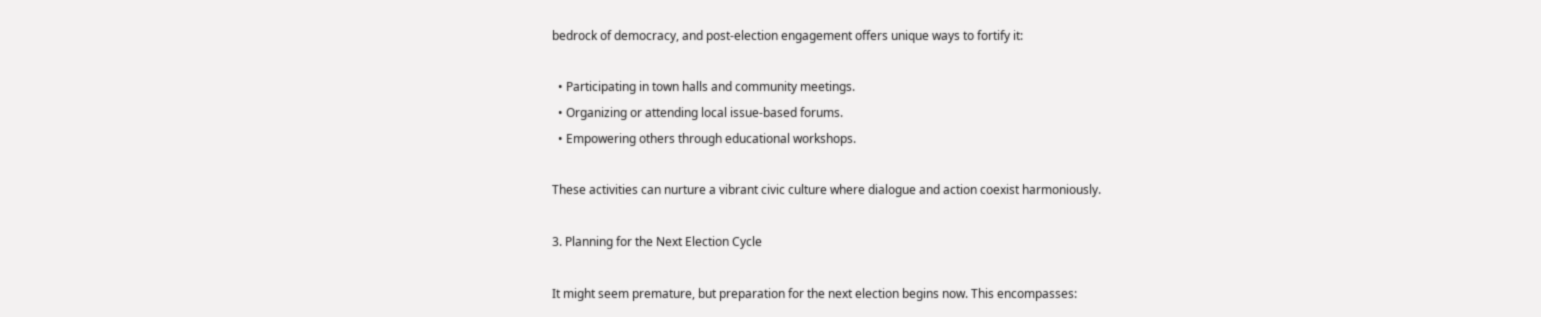bedrock of democracy, and post-election engagement offers unique ways to fortify it:

  • Participating in town halls and community meetings.
  • Organizing or attending local issue-based forums.
  • Empowering others through educational workshops.

These activities can nurture a vibrant civic culture where dialogue and action coexist harmoniously.

3. Planning for the Next Election Cycle

It might seem premature, but preparation for the next election begins now. This encompasses: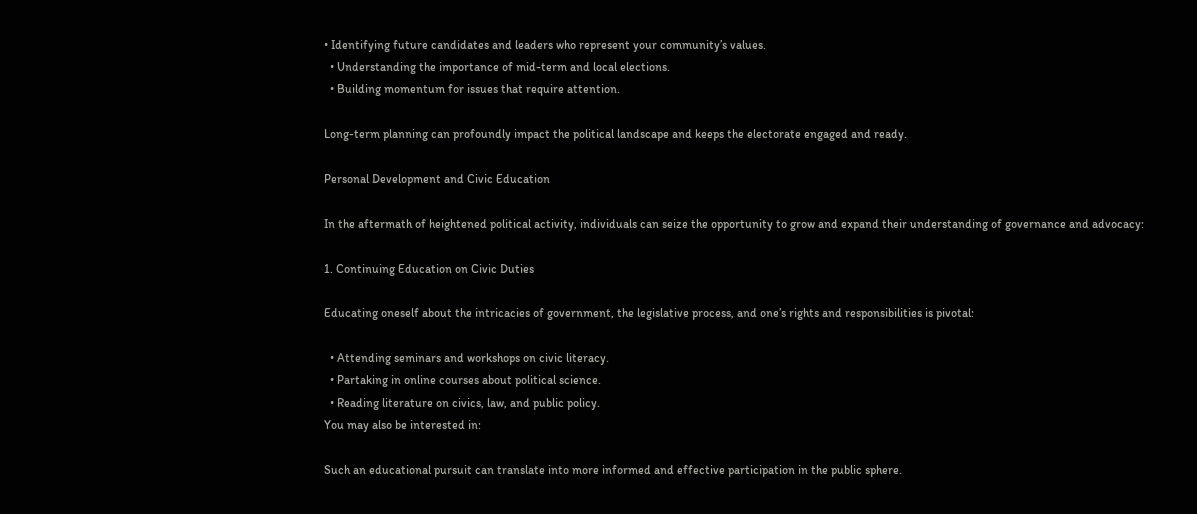• Identifying future candidates and leaders who represent your community’s values.
  • Understanding the importance of mid-term and local elections.
  • Building momentum for issues that require attention.

Long-term planning can profoundly impact the political landscape and keeps the electorate engaged and ready.

Personal Development and Civic Education

In the aftermath of heightened political activity, individuals can seize the opportunity to grow and expand their understanding of governance and advocacy:

1. Continuing Education on Civic Duties

Educating oneself about the intricacies of government, the legislative process, and one’s rights and responsibilities is pivotal:

  • Attending seminars and workshops on civic literacy.
  • Partaking in online courses about political science.
  • Reading literature on civics, law, and public policy.
You may also be interested in:

Such an educational pursuit can translate into more informed and effective participation in the public sphere.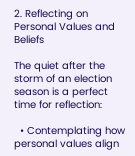2. Reflecting on Personal Values and Beliefs

The quiet after the storm of an election season is a perfect time for reflection:

  • Contemplating how personal values align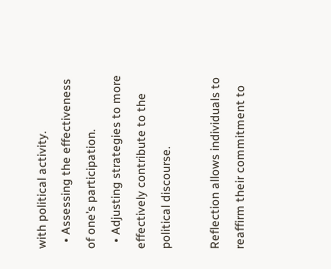with political activity.
  • Assessing the effectiveness of one’s participation.
  • Adjusting strategies to more effectively contribute to the political discourse.

Reflection allows individuals to reaffirm their commitment to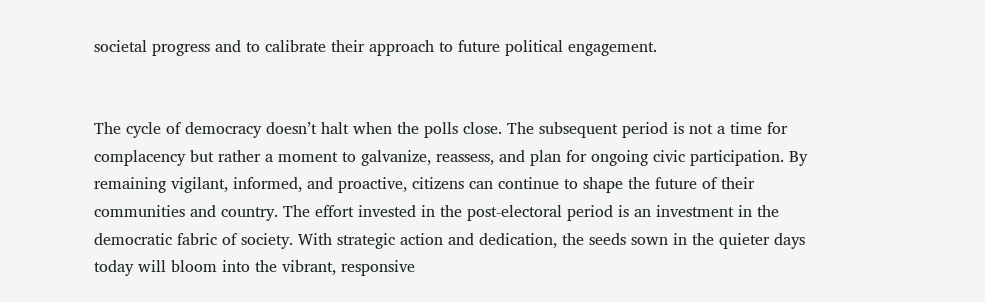societal progress and to calibrate their approach to future political engagement.


The cycle of democracy doesn’t halt when the polls close. The subsequent period is not a time for complacency but rather a moment to galvanize, reassess, and plan for ongoing civic participation. By remaining vigilant, informed, and proactive, citizens can continue to shape the future of their communities and country. The effort invested in the post-electoral period is an investment in the democratic fabric of society. With strategic action and dedication, the seeds sown in the quieter days today will bloom into the vibrant, responsive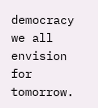democracy we all envision for tomorrow.